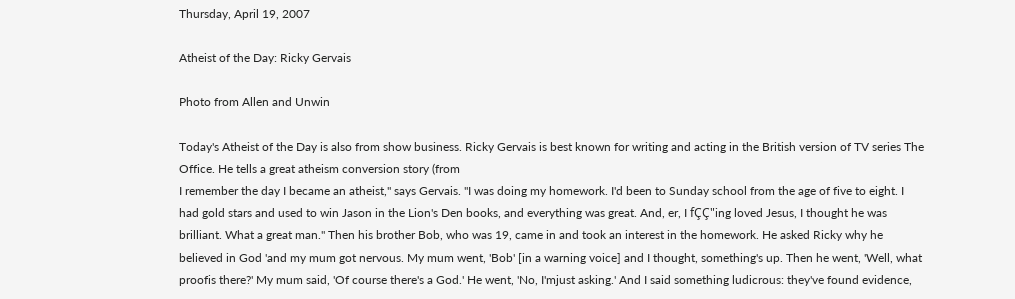Thursday, April 19, 2007

Atheist of the Day: Ricky Gervais

Photo from Allen and Unwin

Today's Atheist of the Day is also from show business. Ricky Gervais is best known for writing and acting in the British version of TV series The Office. He tells a great atheism conversion story (from
I remember the day I became an atheist," says Gervais. "I was doing my homework. I'd been to Sunday school from the age of five to eight. I had gold stars and used to win Jason in the Lion's Den books, and everything was great. And, er, I fÇÇ"ing loved Jesus, I thought he was brilliant. What a great man." Then his brother Bob, who was 19, came in and took an interest in the homework. He asked Ricky why he believed in God 'and my mum got nervous. My mum went, 'Bob' [in a warning voice] and I thought, something's up. Then he went, 'Well, what proofis there?' My mum said, 'Of course there's a God.' He went, 'No, I'mjust asking.' And I said something ludicrous: they've found evidence,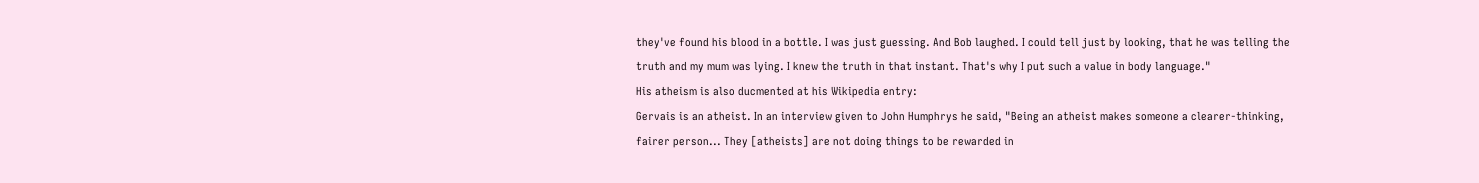they've found his blood in a bottle. I was just guessing. And Bob laughed. I could tell just by looking, that he was telling the truth and my mum was lying. I knew the truth in that instant. That's why I put such a value in body language."
His atheism is also ducmented at his Wikipedia entry:
Gervais is an atheist. In an interview given to John Humphrys he said, "Being an atheist makes someone a clearer-thinking, fairer person... They [atheists] are not doing things to be rewarded in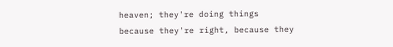heaven; they're doing things because they're right, because they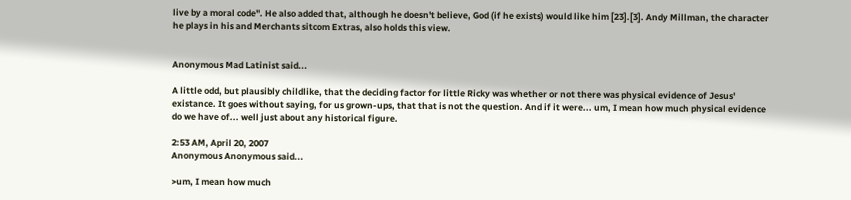live by a moral code". He also added that, although he doesn't believe, God (if he exists) would like him [23].[3]. Andy Millman, the character he plays in his and Merchants sitcom Extras, also holds this view.


Anonymous Mad Latinist said...

A little odd, but plausibly childlike, that the deciding factor for little Ricky was whether or not there was physical evidence of Jesus' existance. It goes without saying, for us grown-ups, that that is not the question. And if it were... um, I mean how much physical evidence do we have of... well just about any historical figure.

2:53 AM, April 20, 2007
Anonymous Anonymous said...

>um, I mean how much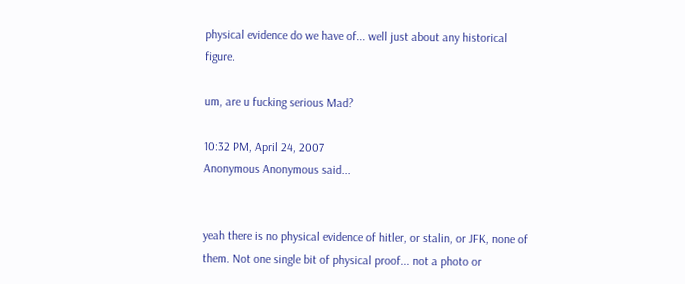physical evidence do we have of... well just about any historical figure.

um, are u fucking serious Mad?

10:32 PM, April 24, 2007
Anonymous Anonymous said...


yeah there is no physical evidence of hitler, or stalin, or JFK, none of them. Not one single bit of physical proof... not a photo or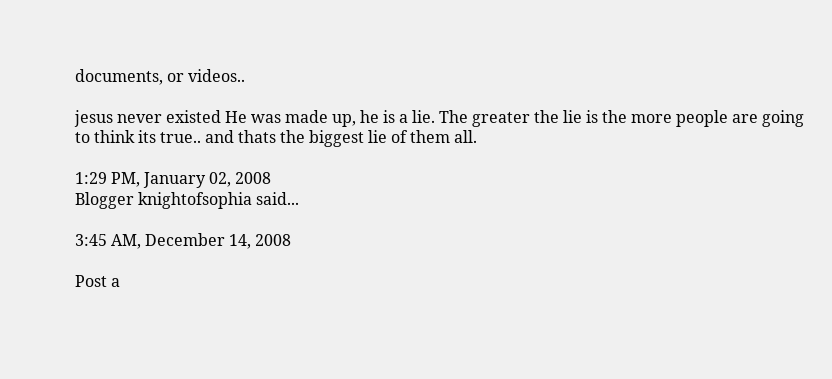documents, or videos..

jesus never existed He was made up, he is a lie. The greater the lie is the more people are going to think its true.. and thats the biggest lie of them all.

1:29 PM, January 02, 2008
Blogger knightofsophia said...

3:45 AM, December 14, 2008

Post a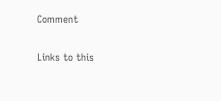Comment

Links to this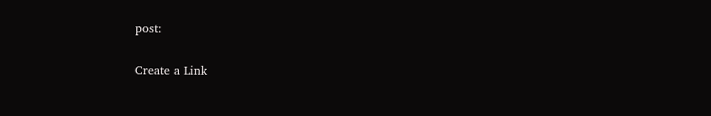post:

Create a Link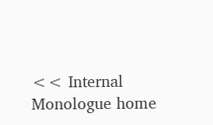<< Internal Monologue home